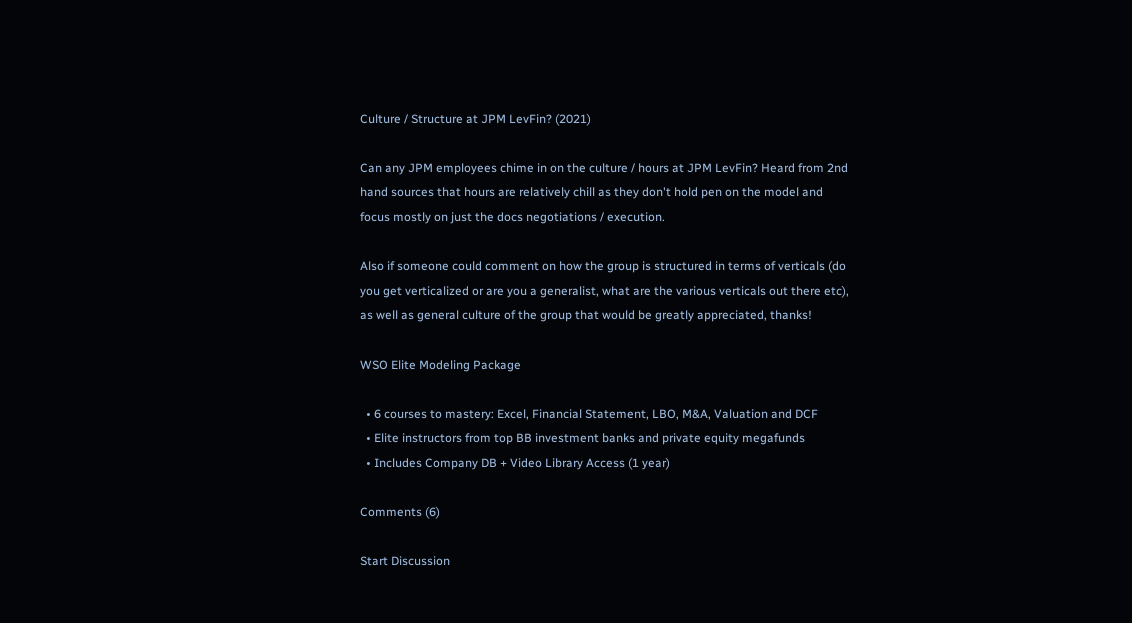Culture / Structure at JPM LevFin? (2021)

Can any JPM employees chime in on the culture / hours at JPM LevFin? Heard from 2nd hand sources that hours are relatively chill as they don't hold pen on the model and focus mostly on just the docs negotiations / execution.

Also if someone could comment on how the group is structured in terms of verticals (do you get verticalized or are you a generalist, what are the various verticals out there etc), as well as general culture of the group that would be greatly appreciated, thanks!

WSO Elite Modeling Package

  • 6 courses to mastery: Excel, Financial Statement, LBO, M&A, Valuation and DCF
  • Elite instructors from top BB investment banks and private equity megafunds
  • Includes Company DB + Video Library Access (1 year)

Comments (6)

Start Discussion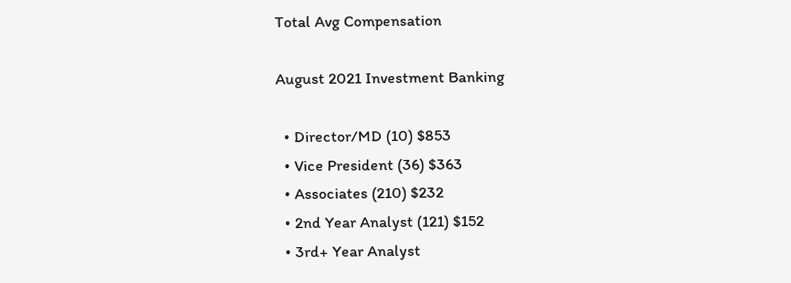Total Avg Compensation

August 2021 Investment Banking

  • Director/MD (10) $853
  • Vice President (36) $363
  • Associates (210) $232
  • 2nd Year Analyst (121) $152
  • 3rd+ Year Analyst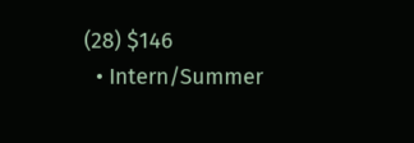(28) $146
  • Intern/Summer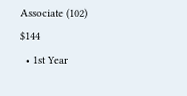Associate (102) $144
  • 1st Year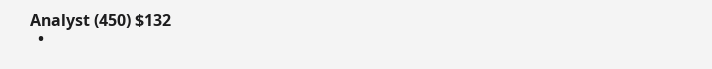Analyst (450) $132
  •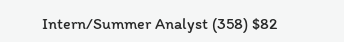Intern/Summer Analyst (358) $82